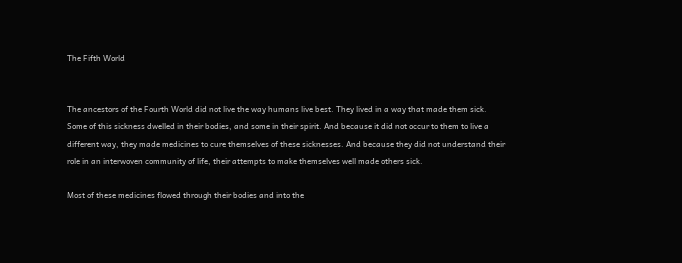The Fifth World


The ancestors of the Fourth World did not live the way humans live best. They lived in a way that made them sick. Some of this sickness dwelled in their bodies, and some in their spirit. And because it did not occur to them to live a different way, they made medicines to cure themselves of these sicknesses. And because they did not understand their role in an interwoven community of life, their attempts to make themselves well made others sick.

Most of these medicines flowed through their bodies and into the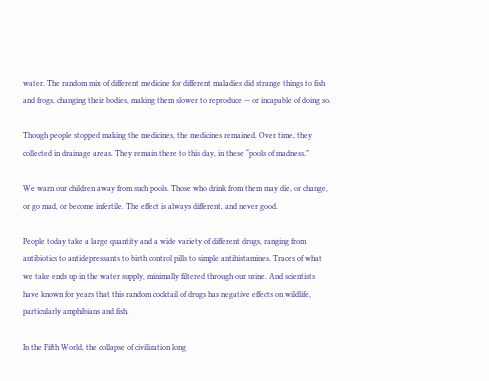water. The random mix of different medicine for different maladies did strange things to fish and frogs, changing their bodies, making them slower to reproduce — or incapable of doing so.

Though people stopped making the medicines, the medicines remained. Over time, they collected in drainage areas. They remain there to this day, in these “pools of madness.”

We warn our children away from such pools. Those who drink from them may die, or change, or go mad, or become infertile. The effect is always different, and never good.

People today take a large quantity and a wide variety of different drugs, ranging from antibiotics to antidepressants to birth control pills to simple antihistamines. Traces of what we take ends up in the water supply, minimally filtered through our urine. And scientists have known for years that this random cocktail of drugs has negative effects on wildlife, particularly amphibians and fish.

In the Fifth World, the collapse of civilization long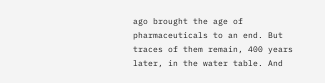ago brought the age of pharmaceuticals to an end. But traces of them remain, 400 years later, in the water table. And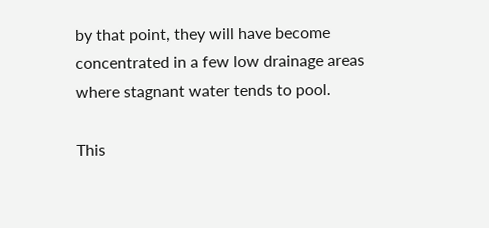by that point, they will have become concentrated in a few low drainage areas where stagnant water tends to pool.

This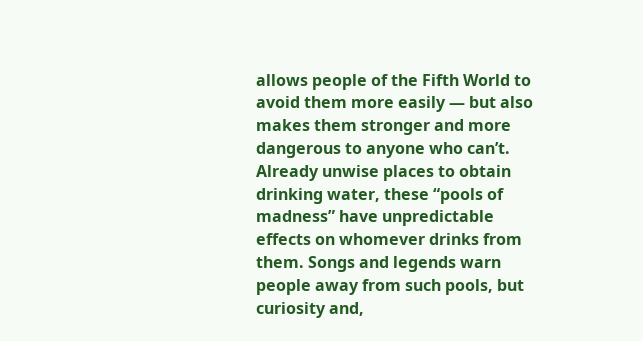allows people of the Fifth World to avoid them more easily — but also makes them stronger and more dangerous to anyone who can’t. Already unwise places to obtain drinking water, these “pools of madness” have unpredictable effects on whomever drinks from them. Songs and legends warn people away from such pools, but curiosity and,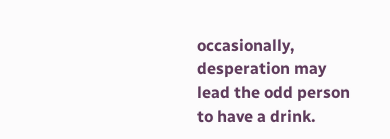occasionally, desperation may lead the odd person to have a drink.